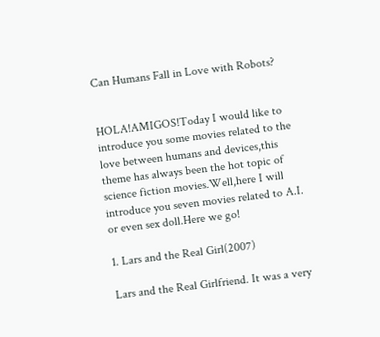Can Humans Fall in Love with Robots?


HOLA!AMIGOS!Today I would like to introduce you some movies related to the love between humans and devices,this theme has always been the hot topic of science fiction movies.Well,here I will introduce you seven movies related to A.I. or even sex doll.Here we go!

1. Lars and the Real Girl(2007)

Lars and the Real Girlfriend. It was a very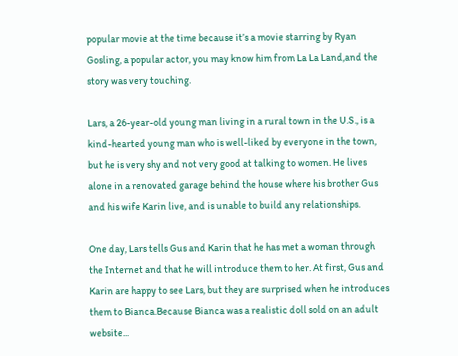popular movie at the time because it’s a movie starring by Ryan Gosling, a popular actor, you may know him from La La Land,and the story was very touching.

Lars, a 26-year-old young man living in a rural town in the U.S., is a kind-hearted young man who is well-liked by everyone in the town, but he is very shy and not very good at talking to women. He lives alone in a renovated garage behind the house where his brother Gus and his wife Karin live, and is unable to build any relationships.

One day, Lars tells Gus and Karin that he has met a woman through the Internet and that he will introduce them to her. At first, Gus and Karin are happy to see Lars, but they are surprised when he introduces them to Bianca.Because Bianca was a realistic doll sold on an adult website...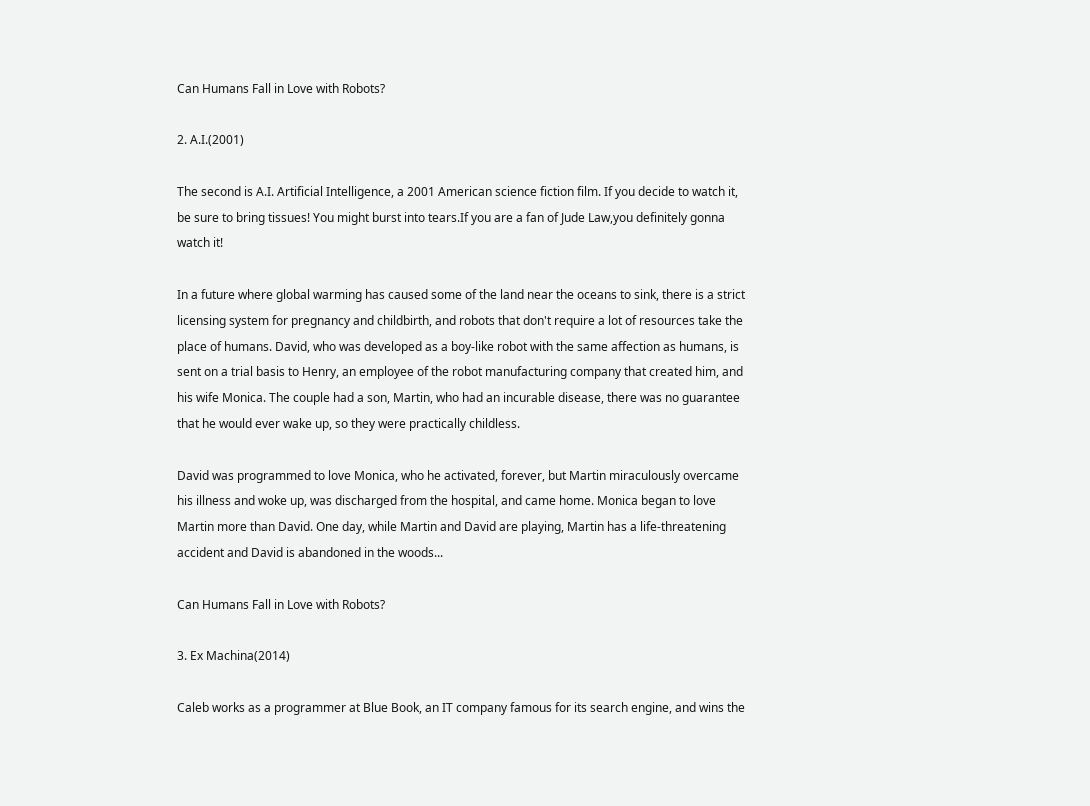Can Humans Fall in Love with Robots?

2. A.I.(2001)

The second is A.I. Artificial Intelligence, a 2001 American science fiction film. If you decide to watch it, be sure to bring tissues! You might burst into tears.If you are a fan of Jude Law,you definitely gonna watch it!

In a future where global warming has caused some of the land near the oceans to sink, there is a strict licensing system for pregnancy and childbirth, and robots that don't require a lot of resources take the place of humans. David, who was developed as a boy-like robot with the same affection as humans, is sent on a trial basis to Henry, an employee of the robot manufacturing company that created him, and his wife Monica. The couple had a son, Martin, who had an incurable disease, there was no guarantee that he would ever wake up, so they were practically childless.

David was programmed to love Monica, who he activated, forever, but Martin miraculously overcame his illness and woke up, was discharged from the hospital, and came home. Monica began to love Martin more than David. One day, while Martin and David are playing, Martin has a life-threatening accident and David is abandoned in the woods...

Can Humans Fall in Love with Robots?

3. Ex Machina(2014)

Caleb works as a programmer at Blue Book, an IT company famous for its search engine, and wins the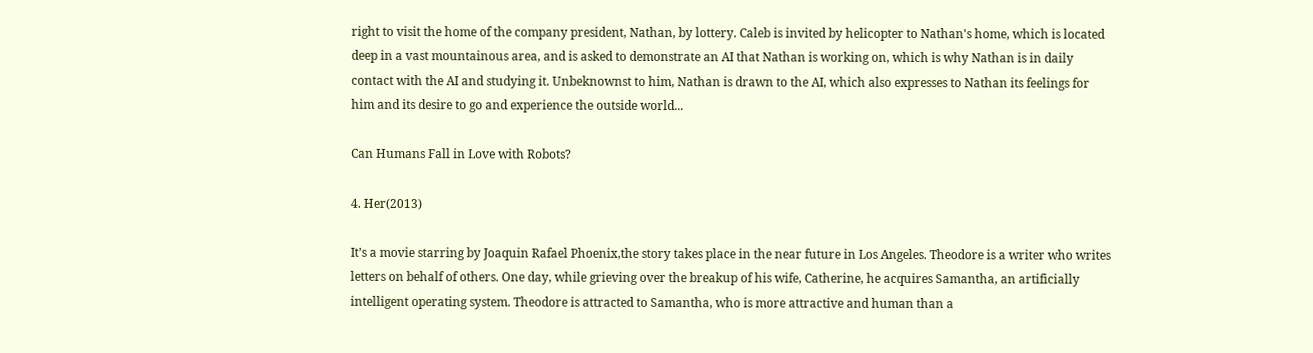right to visit the home of the company president, Nathan, by lottery. Caleb is invited by helicopter to Nathan's home, which is located deep in a vast mountainous area, and is asked to demonstrate an AI that Nathan is working on, which is why Nathan is in daily contact with the AI and studying it. Unbeknownst to him, Nathan is drawn to the AI, which also expresses to Nathan its feelings for him and its desire to go and experience the outside world...

Can Humans Fall in Love with Robots?

4. Her(2013)

It’s a movie starring by Joaquin Rafael Phoenix,the story takes place in the near future in Los Angeles. Theodore is a writer who writes letters on behalf of others. One day, while grieving over the breakup of his wife, Catherine, he acquires Samantha, an artificially intelligent operating system. Theodore is attracted to Samantha, who is more attractive and human than a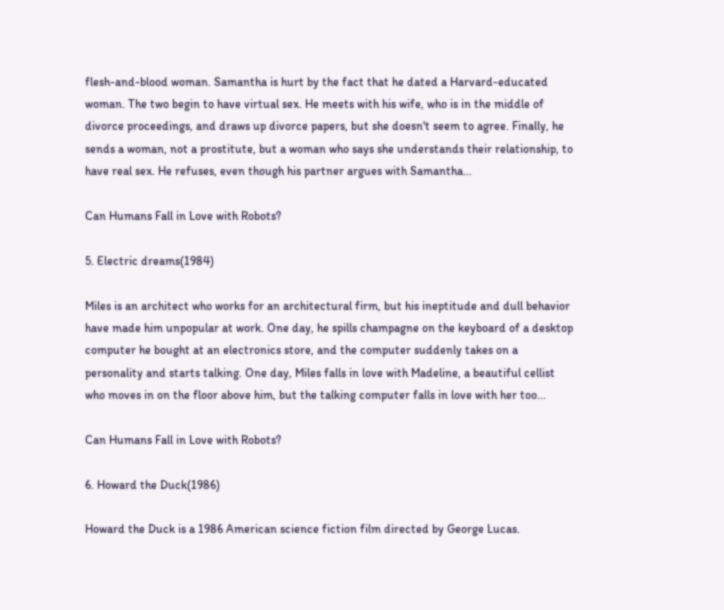flesh-and-blood woman. Samantha is hurt by the fact that he dated a Harvard-educated woman. The two begin to have virtual sex. He meets with his wife, who is in the middle of divorce proceedings, and draws up divorce papers, but she doesn't seem to agree. Finally, he sends a woman, not a prostitute, but a woman who says she understands their relationship, to have real sex. He refuses, even though his partner argues with Samantha...

Can Humans Fall in Love with Robots?

5. Electric dreams(1984)

Miles is an architect who works for an architectural firm, but his ineptitude and dull behavior have made him unpopular at work. One day, he spills champagne on the keyboard of a desktop computer he bought at an electronics store, and the computer suddenly takes on a personality and starts talking. One day, Miles falls in love with Madeline, a beautiful cellist who moves in on the floor above him, but the talking computer falls in love with her too...

Can Humans Fall in Love with Robots?

6. Howard the Duck(1986)

Howard the Duck is a 1986 American science fiction film directed by George Lucas.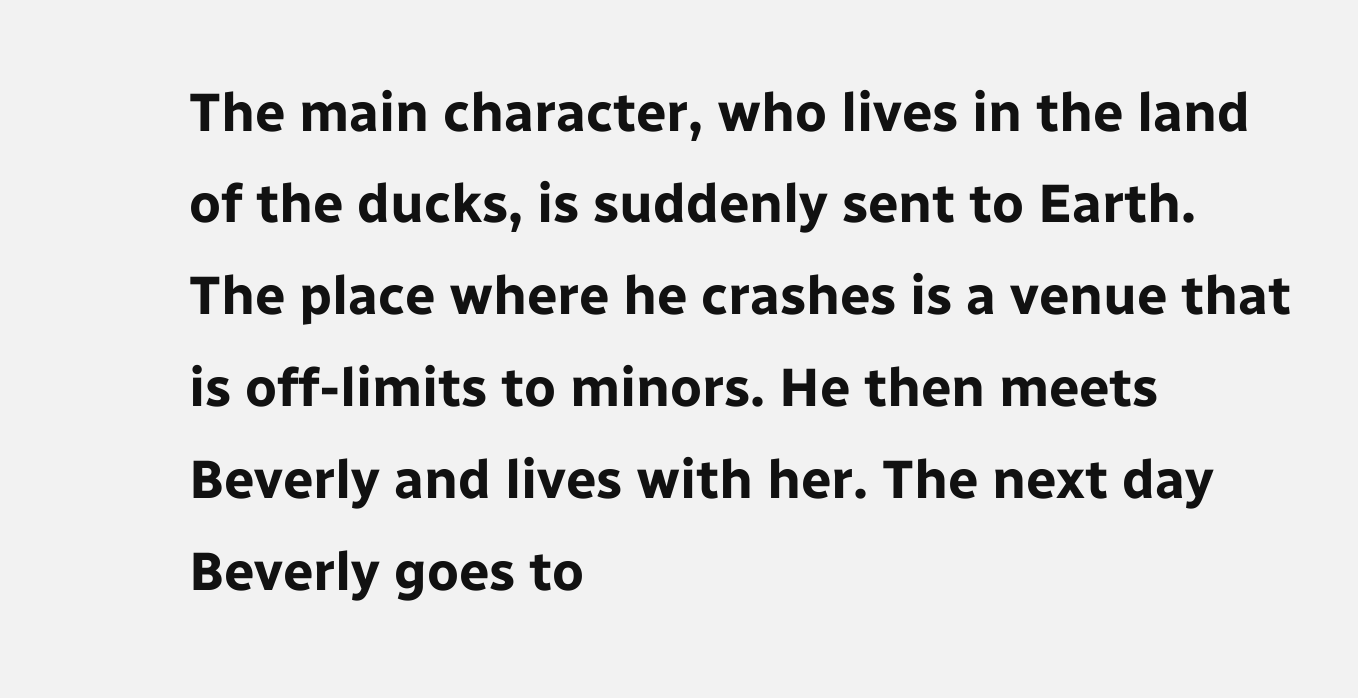The main character, who lives in the land of the ducks, is suddenly sent to Earth. The place where he crashes is a venue that is off-limits to minors. He then meets Beverly and lives with her. The next day Beverly goes to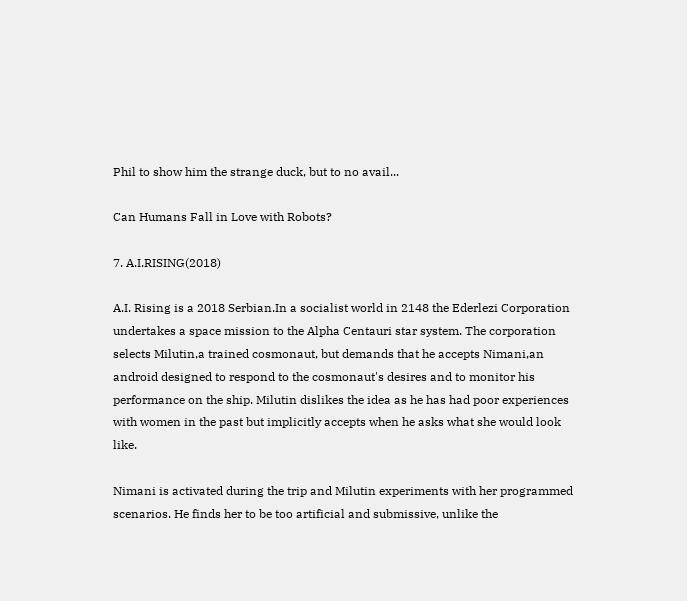Phil to show him the strange duck, but to no avail...

Can Humans Fall in Love with Robots?

7. A.I.RISING(2018)

A.I. Rising is a 2018 Serbian.In a socialist world in 2148 the Ederlezi Corporation undertakes a space mission to the Alpha Centauri star system. The corporation selects Milutin,a trained cosmonaut, but demands that he accepts Nimani,an android designed to respond to the cosmonaut's desires and to monitor his performance on the ship. Milutin dislikes the idea as he has had poor experiences with women in the past but implicitly accepts when he asks what she would look like.

Nimani is activated during the trip and Milutin experiments with her programmed scenarios. He finds her to be too artificial and submissive, unlike the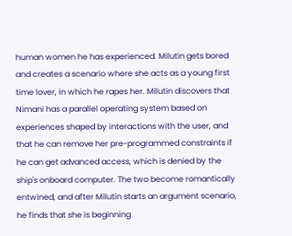human women he has experienced. Milutin gets bored and creates a scenario where she acts as a young first time lover, in which he rapes her. Milutin discovers that Nimani has a parallel operating system based on experiences shaped by interactions with the user, and that he can remove her pre-programmed constraints if he can get advanced access, which is denied by the ship's onboard computer. The two become romantically entwined, and after Milutin starts an argument scenario, he finds that she is beginning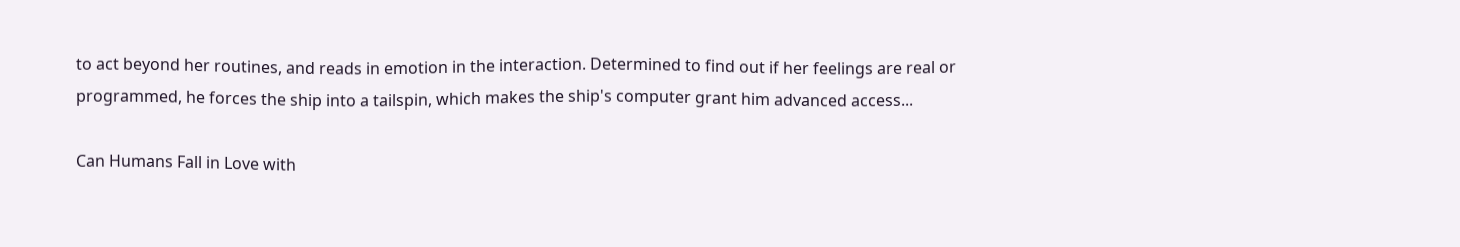to act beyond her routines, and reads in emotion in the interaction. Determined to find out if her feelings are real or programmed, he forces the ship into a tailspin, which makes the ship's computer grant him advanced access...

Can Humans Fall in Love with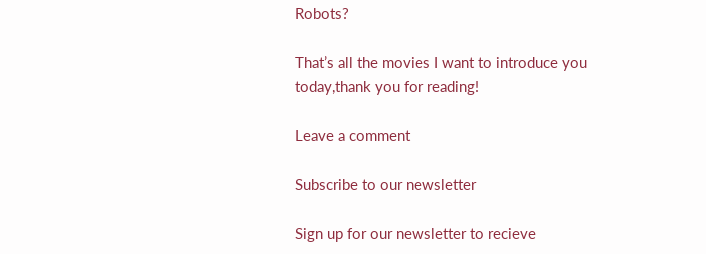Robots?

That’s all the movies I want to introduce you today,thank you for reading!

Leave a comment

Subscribe to our newsletter

Sign up for our newsletter to recieve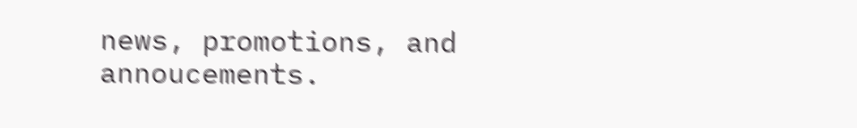news, promotions, and annoucements.